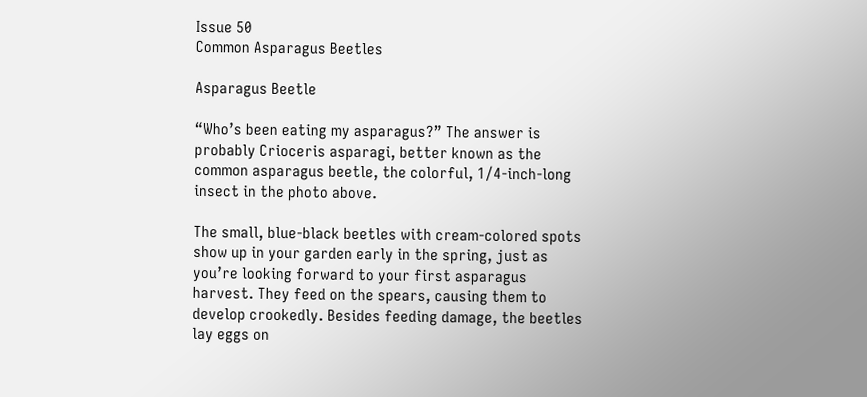Issue 50
Common Asparagus Beetles

Asparagus Beetle

“Who’s been eating my asparagus?” The answer is probably Crioceris asparagi, better known as the common asparagus beetle, the colorful, 1/4-inch-long insect in the photo above.

The small, blue-black beetles with cream-colored spots show up in your garden early in the spring, just as you’re looking forward to your first asparagus harvest. They feed on the spears, causing them to develop crookedly. Besides feeding damage, the beetles lay eggs on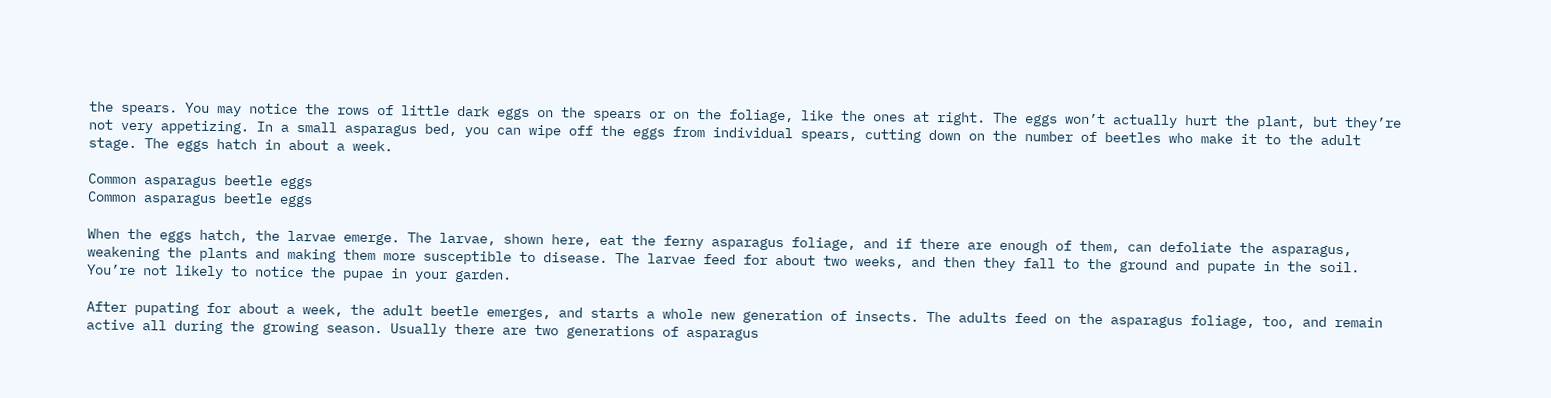the spears. You may notice the rows of little dark eggs on the spears or on the foliage, like the ones at right. The eggs won’t actually hurt the plant, but they’re not very appetizing. In a small asparagus bed, you can wipe off the eggs from individual spears, cutting down on the number of beetles who make it to the adult stage. The eggs hatch in about a week.

Common asparagus beetle eggs
Common asparagus beetle eggs

When the eggs hatch, the larvae emerge. The larvae, shown here, eat the ferny asparagus foliage, and if there are enough of them, can defoliate the asparagus, weakening the plants and making them more susceptible to disease. The larvae feed for about two weeks, and then they fall to the ground and pupate in the soil. You’re not likely to notice the pupae in your garden.

After pupating for about a week, the adult beetle emerges, and starts a whole new generation of insects. The adults feed on the asparagus foliage, too, and remain active all during the growing season. Usually there are two generations of asparagus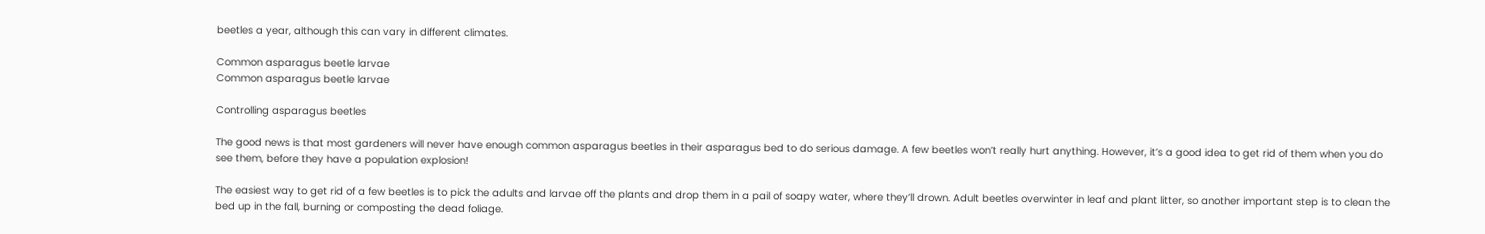beetles a year, although this can vary in different climates.

Common asparagus beetle larvae
Common asparagus beetle larvae

Controlling asparagus beetles

The good news is that most gardeners will never have enough common asparagus beetles in their asparagus bed to do serious damage. A few beetles won’t really hurt anything. However, it’s a good idea to get rid of them when you do see them, before they have a population explosion!

The easiest way to get rid of a few beetles is to pick the adults and larvae off the plants and drop them in a pail of soapy water, where they’ll drown. Adult beetles overwinter in leaf and plant litter, so another important step is to clean the bed up in the fall, burning or composting the dead foliage.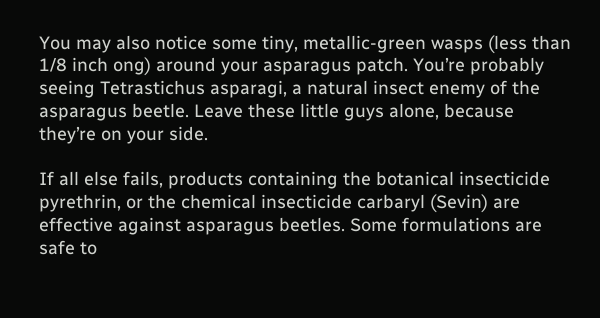You may also notice some tiny, metallic-green wasps (less than 1/8 inch ong) around your asparagus patch. You’re probably seeing Tetrastichus asparagi, a natural insect enemy of the asparagus beetle. Leave these little guys alone, because they’re on your side.

If all else fails, products containing the botanical insecticide pyrethrin, or the chemical insecticide carbaryl (Sevin) are effective against asparagus beetles. Some formulations are safe to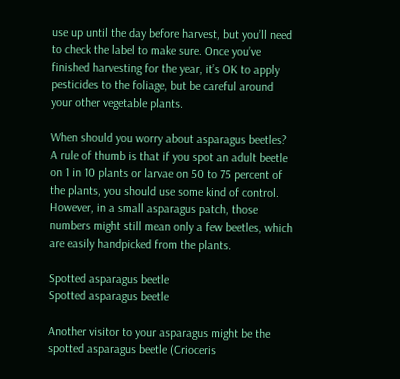use up until the day before harvest, but you’ll need to check the label to make sure. Once you’ve finished harvesting for the year, it’s OK to apply pesticides to the foliage, but be careful around your other vegetable plants.

When should you worry about asparagus beetles? A rule of thumb is that if you spot an adult beetle on 1 in 10 plants or larvae on 50 to 75 percent of the plants, you should use some kind of control. However, in a small asparagus patch, those numbers might still mean only a few beetles, which are easily handpicked from the plants.

Spotted asparagus beetle
Spotted asparagus beetle

Another visitor to your asparagus might be the spotted asparagus beetle (Crioceris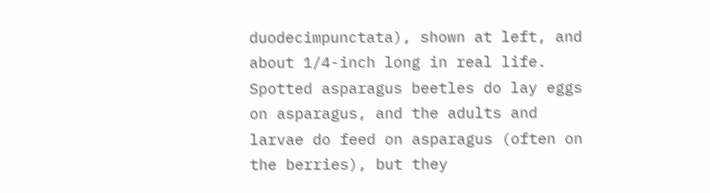duodecimpunctata), shown at left, and about 1/4-inch long in real life. Spotted asparagus beetles do lay eggs on asparagus, and the adults and larvae do feed on asparagus (often on the berries), but they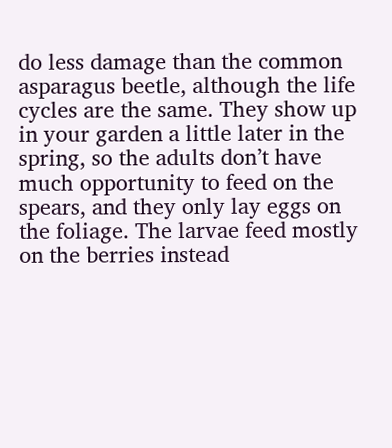do less damage than the common asparagus beetle, although the life cycles are the same. They show up in your garden a little later in the spring, so the adults don’t have much opportunity to feed on the spears, and they only lay eggs on the foliage. The larvae feed mostly on the berries instead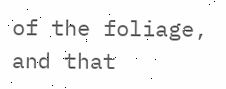of the foliage, and that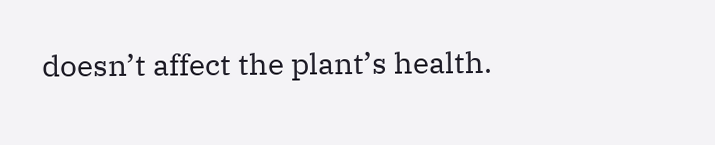doesn’t affect the plant’s health.